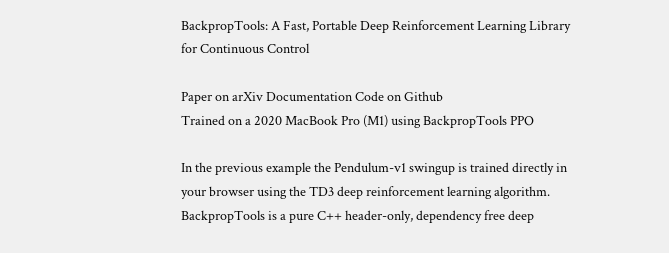BackpropTools: A Fast, Portable Deep Reinforcement Learning Library for Continuous Control

Paper on arXiv Documentation Code on Github
Trained on a 2020 MacBook Pro (M1) using BackpropTools PPO

In the previous example the Pendulum-v1 swingup is trained directly in your browser using the TD3 deep reinforcement learning algorithm. BackpropTools is a pure C++ header-only, dependency free deep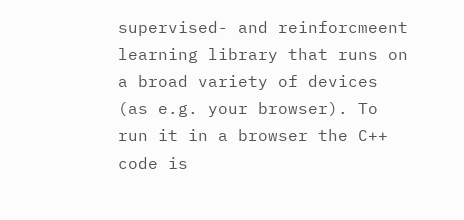supervised- and reinforcmeent learning library that runs on a broad variety of devices (as e.g. your browser). To run it in a browser the C++ code is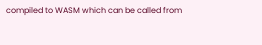compiled to WASM which can be called from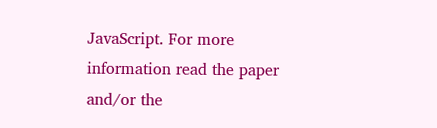JavaScript. For more information read the paper and/or the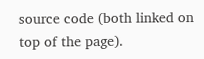source code (both linked on top of the page).